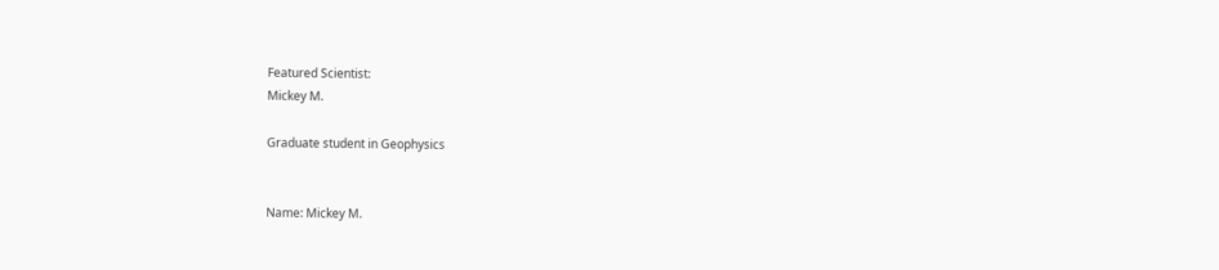Featured Scientist:
Mickey M.

Graduate student in Geophysics


Name: Mickey M.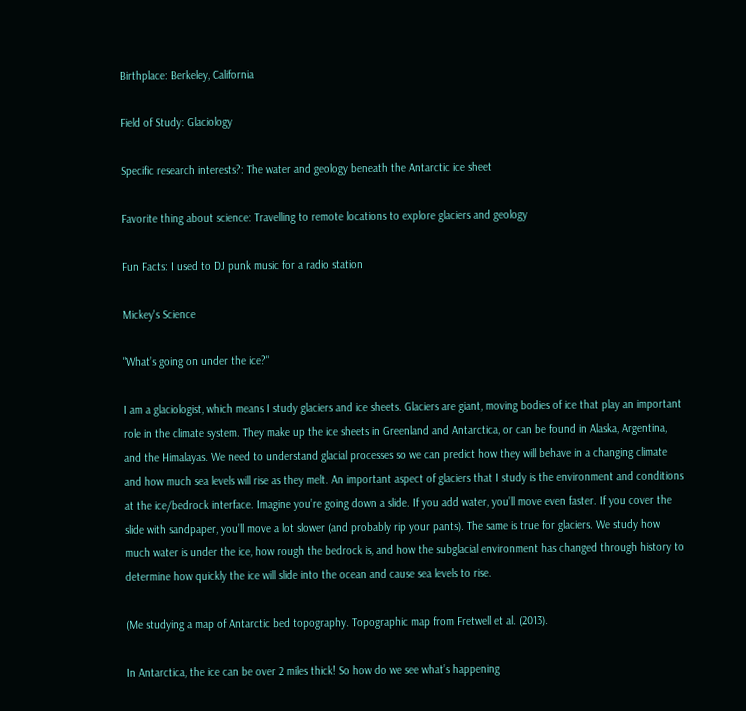Birthplace: Berkeley, California

Field of Study: Glaciology

Specific research interests?: The water and geology beneath the Antarctic ice sheet

Favorite thing about science: Travelling to remote locations to explore glaciers and geology

Fun Facts: I used to DJ punk music for a radio station

Mickey's Science

"What’s going on under the ice?"

I am a glaciologist, which means I study glaciers and ice sheets. Glaciers are giant, moving bodies of ice that play an important role in the climate system. They make up the ice sheets in Greenland and Antarctica, or can be found in Alaska, Argentina, and the Himalayas. We need to understand glacial processes so we can predict how they will behave in a changing climate and how much sea levels will rise as they melt. An important aspect of glaciers that I study is the environment and conditions at the ice/bedrock interface. Imagine you’re going down a slide. If you add water, you’ll move even faster. If you cover the slide with sandpaper, you’ll move a lot slower (and probably rip your pants). The same is true for glaciers. We study how much water is under the ice, how rough the bedrock is, and how the subglacial environment has changed through history to determine how quickly the ice will slide into the ocean and cause sea levels to rise.

(Me studying a map of Antarctic bed topography. Topographic map from Fretwell et al. (2013).

In Antarctica, the ice can be over 2 miles thick! So how do we see what’s happening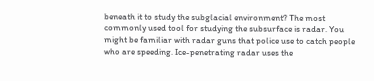beneath it to study the subglacial environment? The most commonly used tool for studying the subsurface is radar. You might be familiar with radar guns that police use to catch people who are speeding. Ice-penetrating radar uses the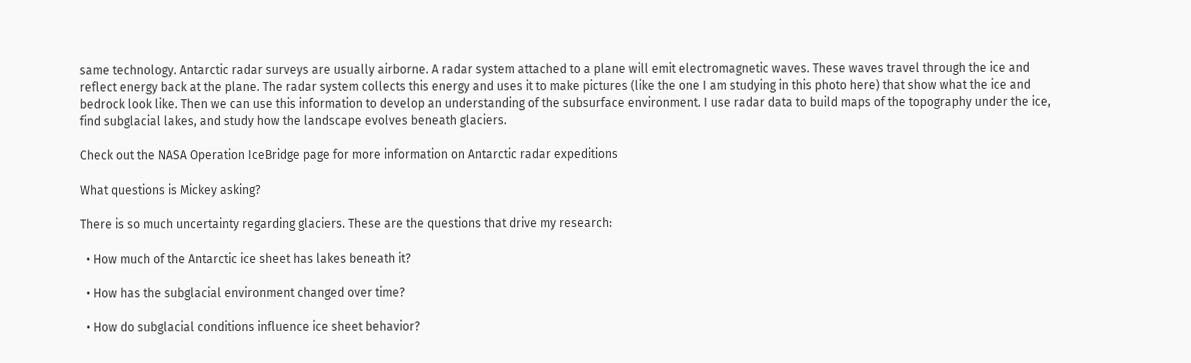same technology. Antarctic radar surveys are usually airborne. A radar system attached to a plane will emit electromagnetic waves. These waves travel through the ice and reflect energy back at the plane. The radar system collects this energy and uses it to make pictures (like the one I am studying in this photo here) that show what the ice and bedrock look like. Then we can use this information to develop an understanding of the subsurface environment. I use radar data to build maps of the topography under the ice, find subglacial lakes, and study how the landscape evolves beneath glaciers.

Check out the NASA Operation IceBridge page for more information on Antarctic radar expeditions

What questions is Mickey asking?

There is so much uncertainty regarding glaciers. These are the questions that drive my research:

  • How much of the Antarctic ice sheet has lakes beneath it?

  • How has the subglacial environment changed over time?

  • How do subglacial conditions influence ice sheet behavior?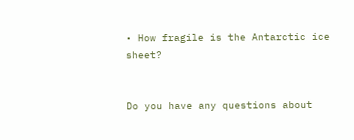• How fragile is the Antarctic ice sheet?


Do you have any questions about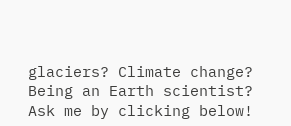glaciers? Climate change? Being an Earth scientist? Ask me by clicking below!